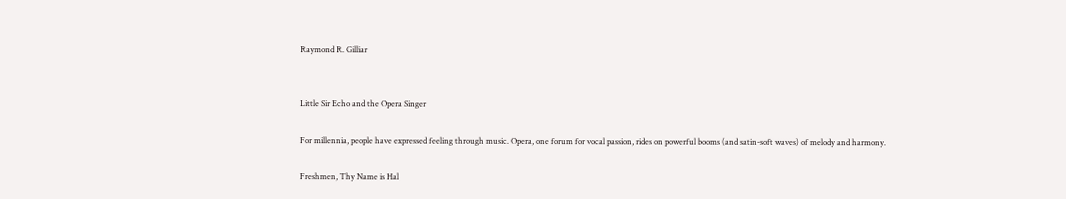Raymond R. Gilliar


Little Sir Echo and the Opera Singer

For millennia, people have expressed feeling through music. Opera, one forum for vocal passion, rides on powerful booms (and satin-soft waves) of melody and harmony.

Freshmen, Thy Name is Hal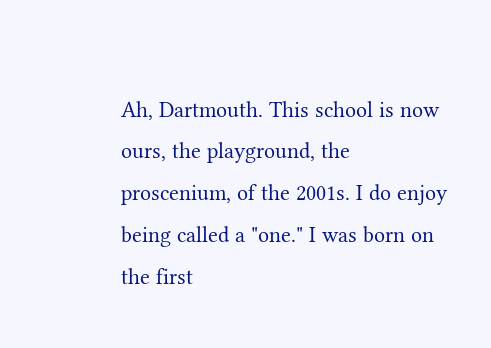Ah, Dartmouth. This school is now ours, the playground, the proscenium, of the 2001s. I do enjoy being called a "one." I was born on the first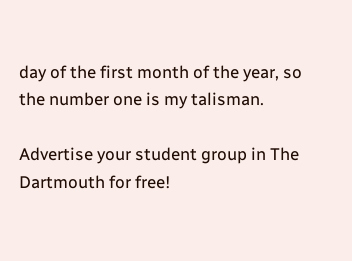day of the first month of the year, so the number one is my talisman.

Advertise your student group in The Dartmouth for free!